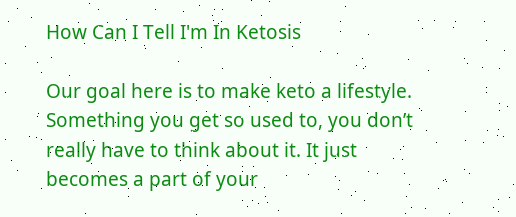How Can I Tell I'm In Ketosis

Our goal here is to make keto a lifestyle. Something you get so used to, you don’t really have to think about it. It just becomes a part of your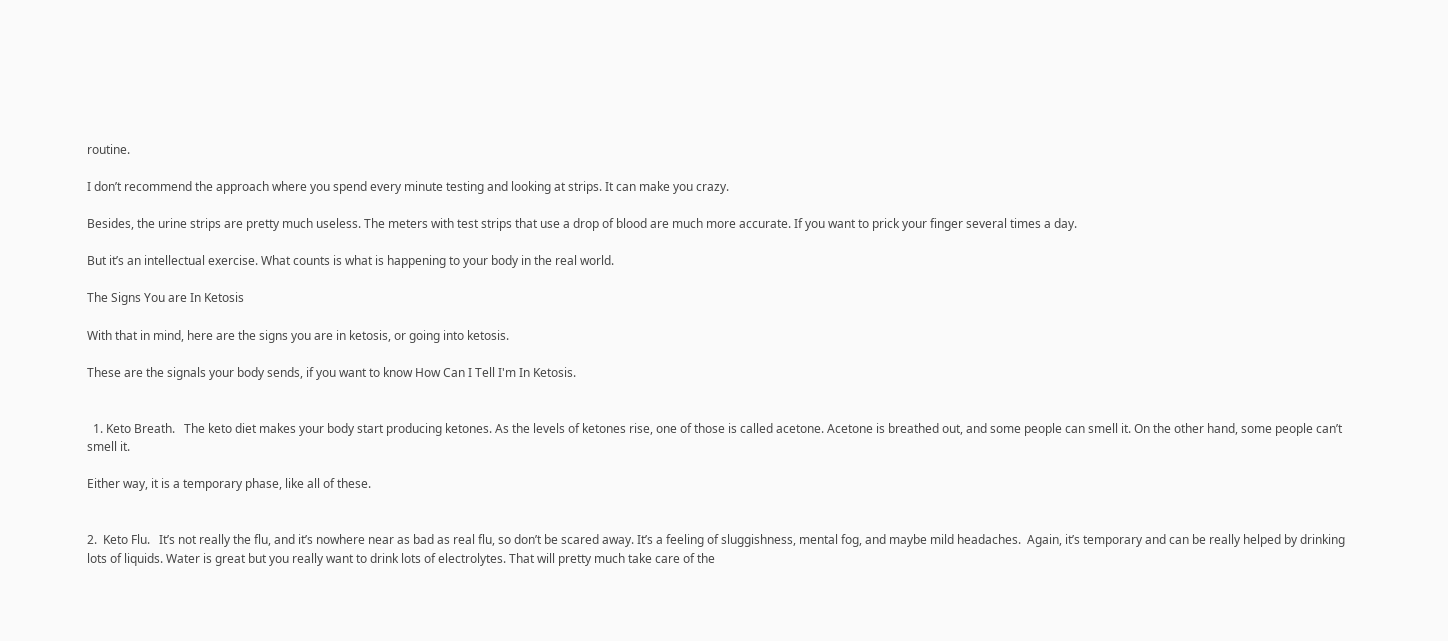routine.

I don’t recommend the approach where you spend every minute testing and looking at strips. It can make you crazy.

Besides, the urine strips are pretty much useless. The meters with test strips that use a drop of blood are much more accurate. If you want to prick your finger several times a day.

But it’s an intellectual exercise. What counts is what is happening to your body in the real world.

The Signs You are In Ketosis

With that in mind, here are the signs you are in ketosis, or going into ketosis.

These are the signals your body sends, if you want to know How Can I Tell I'm In Ketosis.


  1. Keto Breath.   The keto diet makes your body start producing ketones. As the levels of ketones rise, one of those is called acetone. Acetone is breathed out, and some people can smell it. On the other hand, some people can’t smell it.

Either way, it is a temporary phase, like all of these.


2.  Keto Flu.   It’s not really the flu, and it’s nowhere near as bad as real flu, so don’t be scared away. It’s a feeling of sluggishness, mental fog, and maybe mild headaches.  Again, it’s temporary and can be really helped by drinking lots of liquids. Water is great but you really want to drink lots of electrolytes. That will pretty much take care of the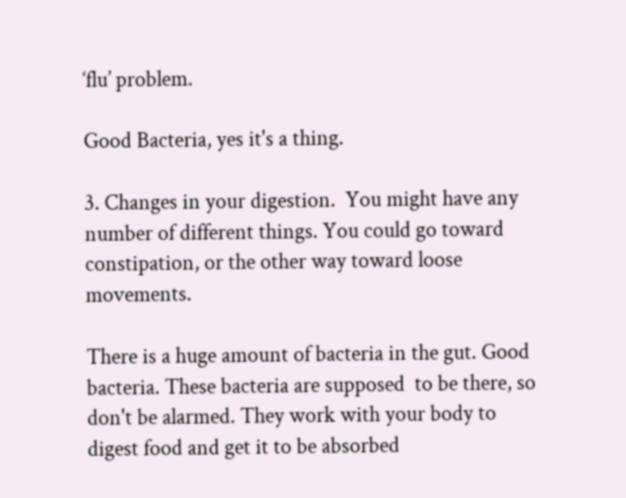‘flu’ problem.

Good Bacteria, yes it's a thing.

3. Changes in your digestion.  You might have any number of different things. You could go toward constipation, or the other way toward loose movements.

There is a huge amount of bacteria in the gut. Good bacteria. These bacteria are supposed  to be there, so don't be alarmed. They work with your body to digest food and get it to be absorbed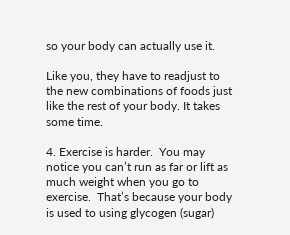so your body can actually use it.

Like you, they have to readjust to the new combinations of foods just like the rest of your body. It takes some time.

4. Exercise is harder.  You may notice you can’t run as far or lift as much weight when you go to exercise.  That’s because your body is used to using glycogen (sugar)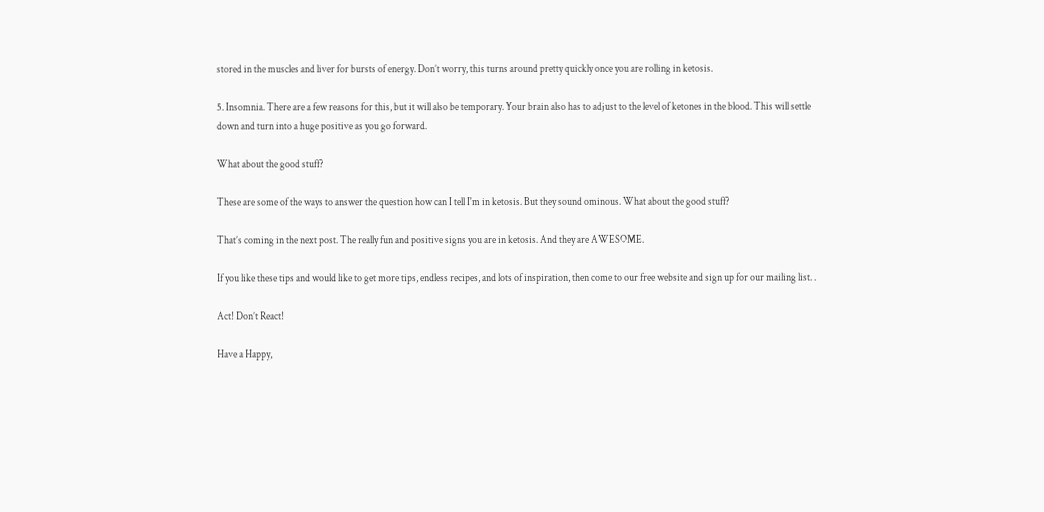stored in the muscles and liver for bursts of energy. Don’t worry, this turns around pretty quickly once you are rolling in ketosis.

5. Insomnia. There are a few reasons for this, but it will also be temporary. Your brain also has to adjust to the level of ketones in the blood. This will settle down and turn into a huge positive as you go forward.

What about the good stuff?

These are some of the ways to answer the question how can I tell I'm in ketosis. But they sound ominous. What about the good stuff?

That’s coming in the next post. The really fun and positive signs you are in ketosis. And they are AWESOME.

If you like these tips and would like to get more tips, endless recipes, and lots of inspiration, then come to our free website and sign up for our mailing list. .

Act! Don’t React!

Have a Happy,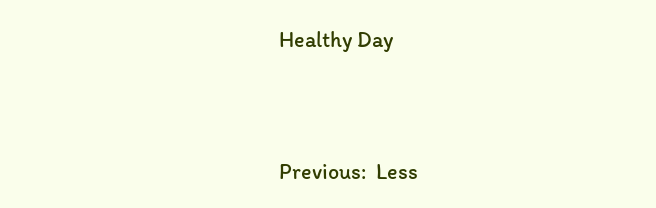Healthy Day




Previous:  Less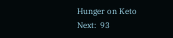Hunger on Keto                                     Next:  93